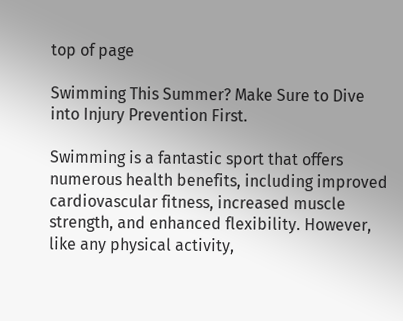top of page

Swimming This Summer? Make Sure to Dive into Injury Prevention First.

Swimming is a fantastic sport that offers numerous health benefits, including improved cardiovascular fitness, increased muscle strength, and enhanced flexibility. However, like any physical activity,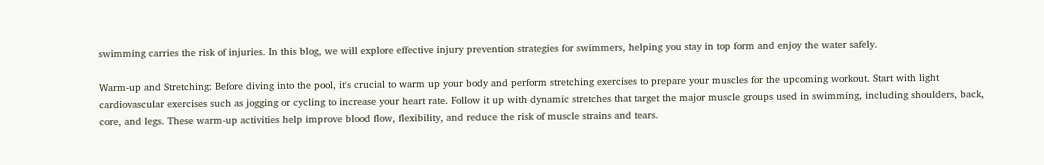swimming carries the risk of injuries. In this blog, we will explore effective injury prevention strategies for swimmers, helping you stay in top form and enjoy the water safely.

Warm-up and Stretching: Before diving into the pool, it's crucial to warm up your body and perform stretching exercises to prepare your muscles for the upcoming workout. Start with light cardiovascular exercises such as jogging or cycling to increase your heart rate. Follow it up with dynamic stretches that target the major muscle groups used in swimming, including shoulders, back, core, and legs. These warm-up activities help improve blood flow, flexibility, and reduce the risk of muscle strains and tears.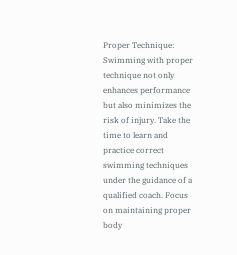Proper Technique: Swimming with proper technique not only enhances performance but also minimizes the risk of injury. Take the time to learn and practice correct swimming techniques under the guidance of a qualified coach. Focus on maintaining proper body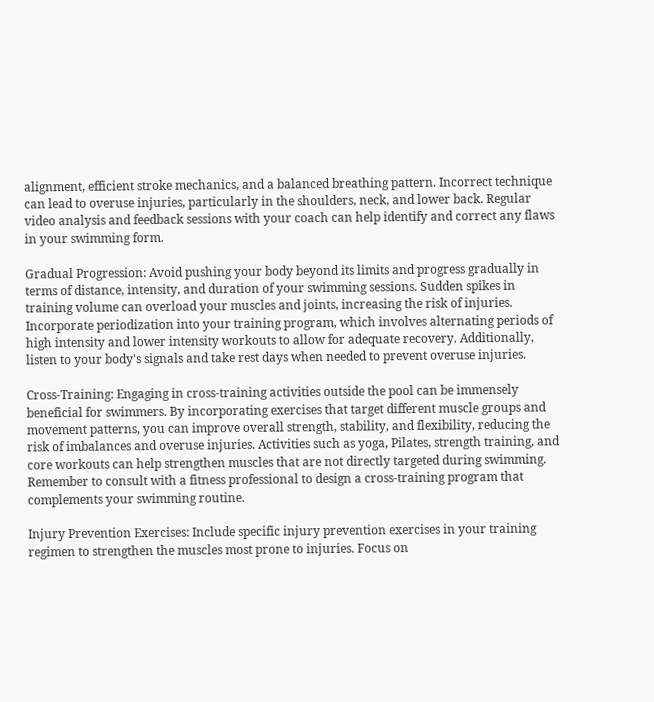alignment, efficient stroke mechanics, and a balanced breathing pattern. Incorrect technique can lead to overuse injuries, particularly in the shoulders, neck, and lower back. Regular video analysis and feedback sessions with your coach can help identify and correct any flaws in your swimming form.

Gradual Progression: Avoid pushing your body beyond its limits and progress gradually in terms of distance, intensity, and duration of your swimming sessions. Sudden spikes in training volume can overload your muscles and joints, increasing the risk of injuries. Incorporate periodization into your training program, which involves alternating periods of high intensity and lower intensity workouts to allow for adequate recovery. Additionally, listen to your body's signals and take rest days when needed to prevent overuse injuries.

Cross-Training: Engaging in cross-training activities outside the pool can be immensely beneficial for swimmers. By incorporating exercises that target different muscle groups and movement patterns, you can improve overall strength, stability, and flexibility, reducing the risk of imbalances and overuse injuries. Activities such as yoga, Pilates, strength training, and core workouts can help strengthen muscles that are not directly targeted during swimming. Remember to consult with a fitness professional to design a cross-training program that complements your swimming routine.

Injury Prevention Exercises: Include specific injury prevention exercises in your training regimen to strengthen the muscles most prone to injuries. Focus on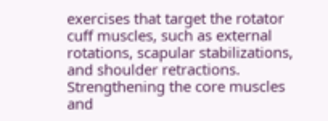exercises that target the rotator cuff muscles, such as external rotations, scapular stabilizations, and shoulder retractions. Strengthening the core muscles and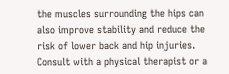the muscles surrounding the hips can also improve stability and reduce the risk of lower back and hip injuries. Consult with a physical therapist or a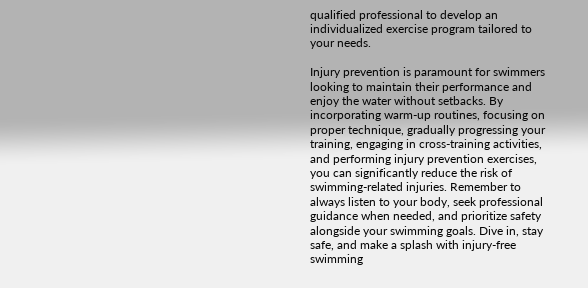qualified professional to develop an individualized exercise program tailored to your needs.

Injury prevention is paramount for swimmers looking to maintain their performance and enjoy the water without setbacks. By incorporating warm-up routines, focusing on proper technique, gradually progressing your training, engaging in cross-training activities, and performing injury prevention exercises, you can significantly reduce the risk of swimming-related injuries. Remember to always listen to your body, seek professional guidance when needed, and prioritize safety alongside your swimming goals. Dive in, stay safe, and make a splash with injury-free swimming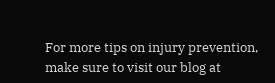For more tips on injury prevention, make sure to visit our blog at